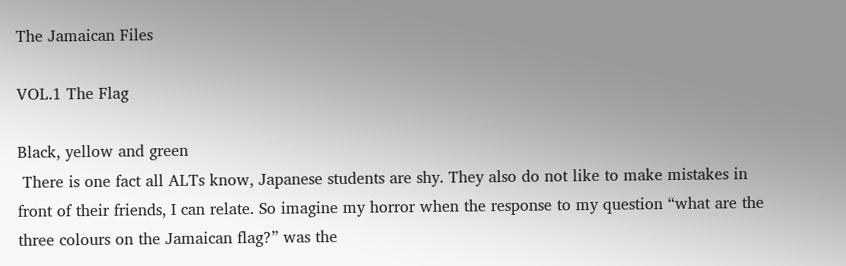The Jamaican Files

VOL.1 The Flag

Black, yellow and green
 There is one fact all ALTs know, Japanese students are shy. They also do not like to make mistakes in front of their friends, I can relate. So imagine my horror when the response to my question “what are the three colours on the Jamaican flag?” was the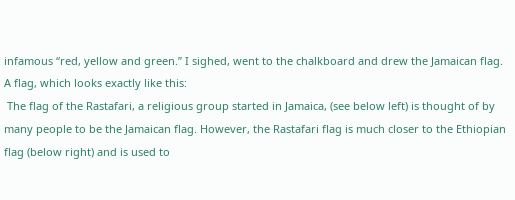infamous “red, yellow and green.” I sighed, went to the chalkboard and drew the Jamaican flag. A flag, which looks exactly like this:
 The flag of the Rastafari, a religious group started in Jamaica, (see below left) is thought of by many people to be the Jamaican flag. However, the Rastafari flag is much closer to the Ethiopian flag (below right) and is used to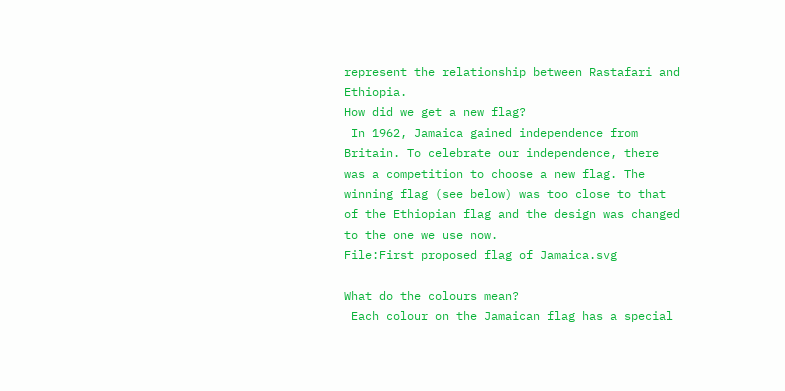represent the relationship between Rastafari and Ethiopia.
How did we get a new flag?
 In 1962, Jamaica gained independence from Britain. To celebrate our independence, there was a competition to choose a new flag. The winning flag (see below) was too close to that of the Ethiopian flag and the design was changed to the one we use now.
File:First proposed flag of Jamaica.svg

What do the colours mean?
 Each colour on the Jamaican flag has a special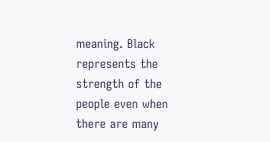meaning. Black represents the strength of the people even when there are many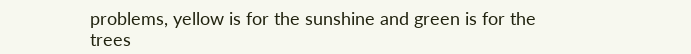problems, yellow is for the sunshine and green is for the trees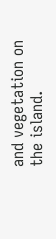and vegetation on the island.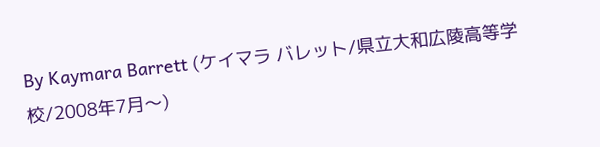By Kaymara Barrett (ケイマラ バレット/県立大和広陵高等学校/2008年7月〜)